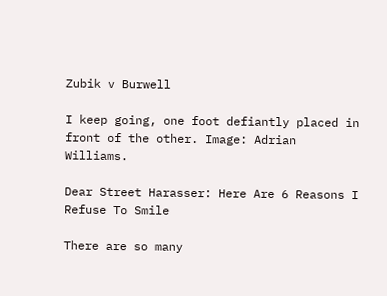Zubik v Burwell

I keep going, one foot defiantly placed in front of the other. Image: Adrian Williams.

Dear Street Harasser: Here Are 6 Reasons I Refuse To Smile

There are so many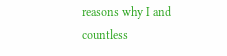reasons why I and countless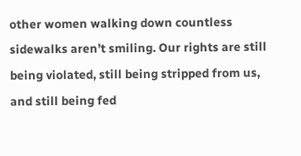other women walking down countless sidewalks aren’t smiling. Our rights are still being violated, still being stripped from us, and still being fed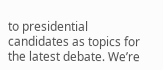to presidential candidates as topics for the latest debate. We’re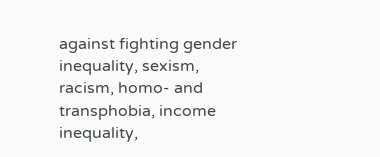against fighting gender inequality, sexism, racism, homo- and transphobia, income inequality,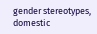gender stereotypes, domestic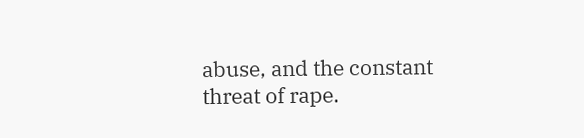abuse, and the constant threat of rape.